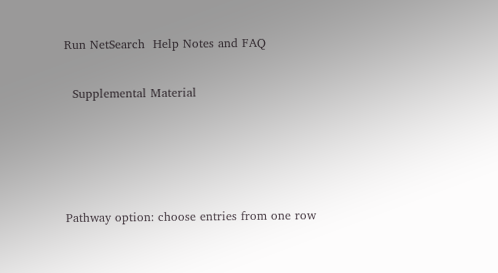Run NetSearch  Help Notes and FAQ

  Supplemental Material




Pathway option: choose entries from one row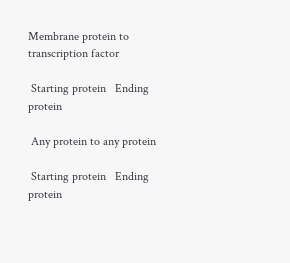Membrane protein to transcription factor

 Starting protein   Ending protein

 Any protein to any protein

 Starting protein   Ending protein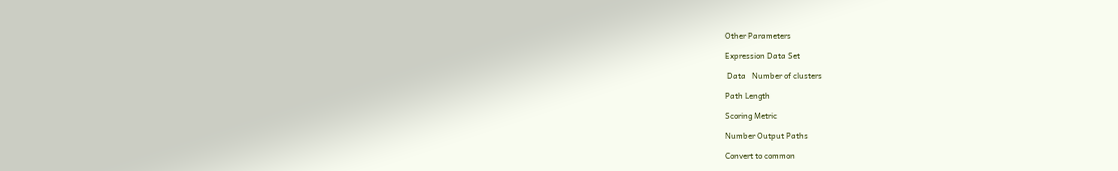Other Parameters

Expression Data Set

 Data   Number of clusters

Path Length

Scoring Metric

Number Output Paths

Convert to common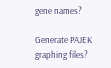gene names?

Generate PAJEK graphing files?